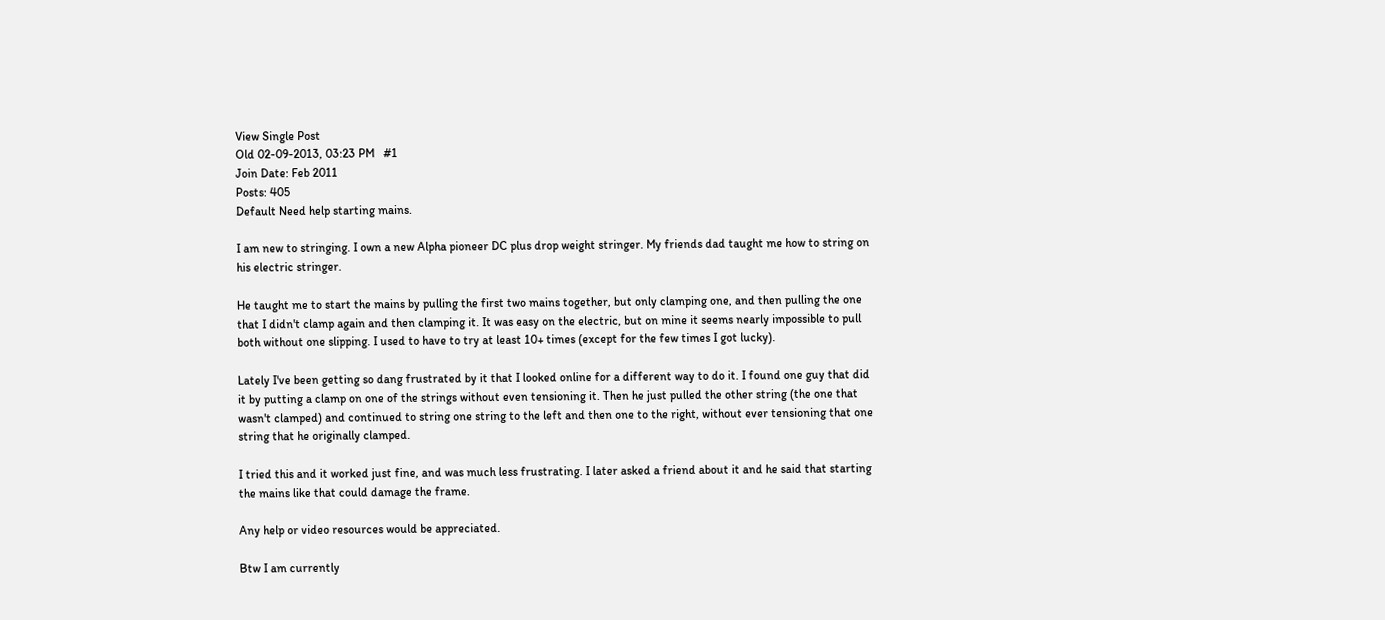View Single Post
Old 02-09-2013, 03:23 PM   #1
Join Date: Feb 2011
Posts: 405
Default Need help starting mains.

I am new to stringing. I own a new Alpha pioneer DC plus drop weight stringer. My friends dad taught me how to string on his electric stringer.

He taught me to start the mains by pulling the first two mains together, but only clamping one, and then pulling the one that I didn't clamp again and then clamping it. It was easy on the electric, but on mine it seems nearly impossible to pull both without one slipping. I used to have to try at least 10+ times (except for the few times I got lucky).

Lately I've been getting so dang frustrated by it that I looked online for a different way to do it. I found one guy that did it by putting a clamp on one of the strings without even tensioning it. Then he just pulled the other string (the one that wasn't clamped) and continued to string one string to the left and then one to the right, without ever tensioning that one string that he originally clamped.

I tried this and it worked just fine, and was much less frustrating. I later asked a friend about it and he said that starting the mains like that could damage the frame.

Any help or video resources would be appreciated.

Btw I am currently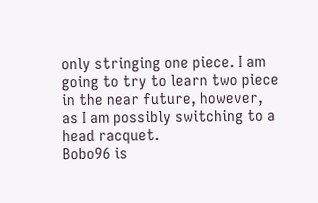only stringing one piece. I am going to try to learn two piece in the near future, however, as I am possibly switching to a head racquet.
Bobo96 is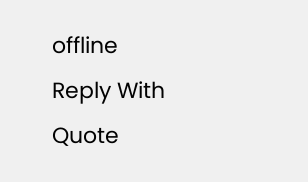offline   Reply With Quote